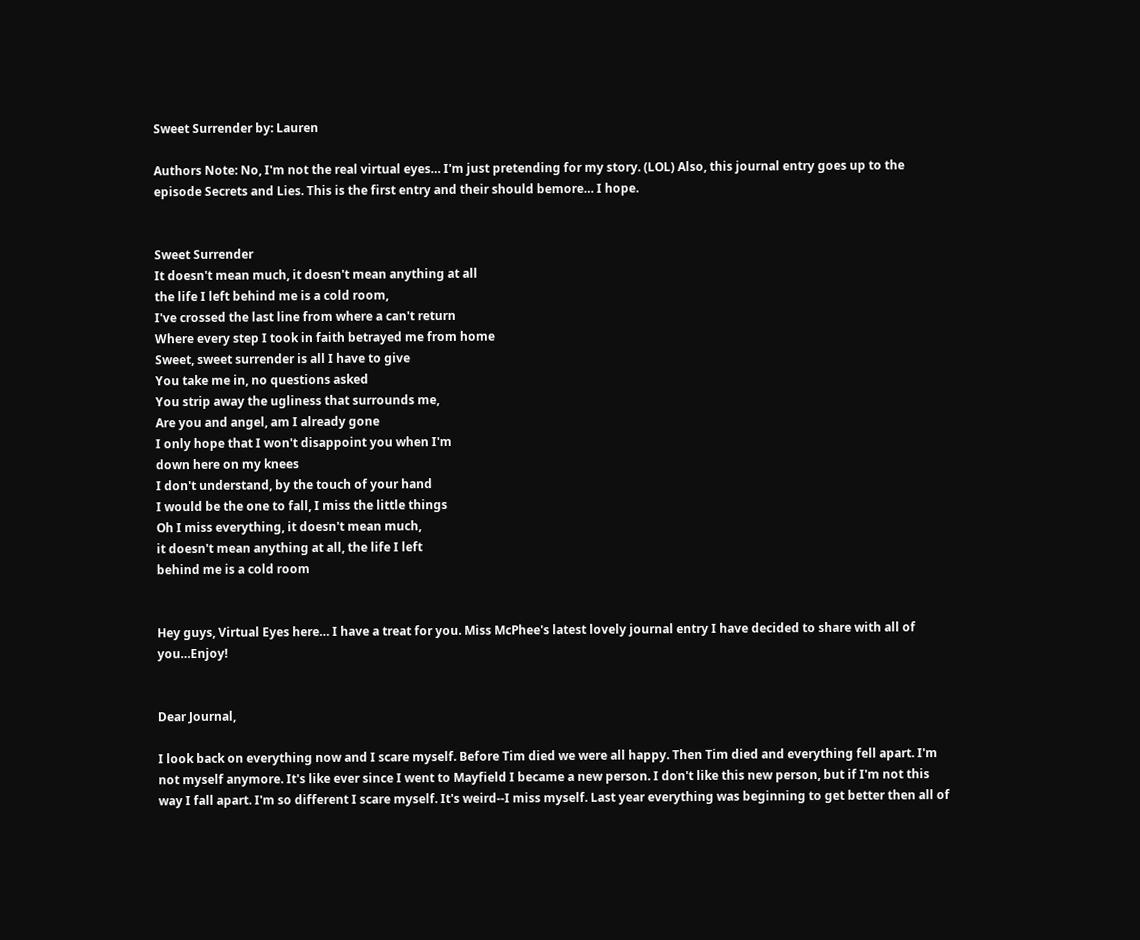Sweet Surrender by: Lauren

Authors Note: No, I'm not the real virtual eyes… I'm just pretending for my story. (LOL) Also, this journal entry goes up to the episode Secrets and Lies. This is the first entry and their should bemore… I hope.


Sweet Surrender
It doesn't mean much, it doesn't mean anything at all
the life I left behind me is a cold room,
I've crossed the last line from where a can't return
Where every step I took in faith betrayed me from home
Sweet, sweet surrender is all I have to give
You take me in, no questions asked
You strip away the ugliness that surrounds me,
Are you and angel, am I already gone
I only hope that I won't disappoint you when I'm
down here on my knees
I don't understand, by the touch of your hand
I would be the one to fall, I miss the little things
Oh I miss everything, it doesn't mean much,
it doesn't mean anything at all, the life I left
behind me is a cold room


Hey guys, Virtual Eyes here… I have a treat for you. Miss McPhee's latest lovely journal entry I have decided to share with all of you…Enjoy!


Dear Journal,

I look back on everything now and I scare myself. Before Tim died we were all happy. Then Tim died and everything fell apart. I'm not myself anymore. It's like ever since I went to Mayfield I became a new person. I don't like this new person, but if I'm not this way I fall apart. I'm so different I scare myself. It's weird--I miss myself. Last year everything was beginning to get better then all of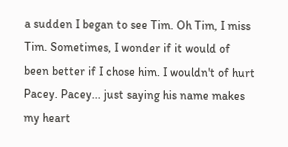a sudden I began to see Tim. Oh Tim, I miss Tim. Sometimes, I wonder if it would of been better if I chose him. I wouldn't of hurt Pacey. Pacey... just saying his name makes my heart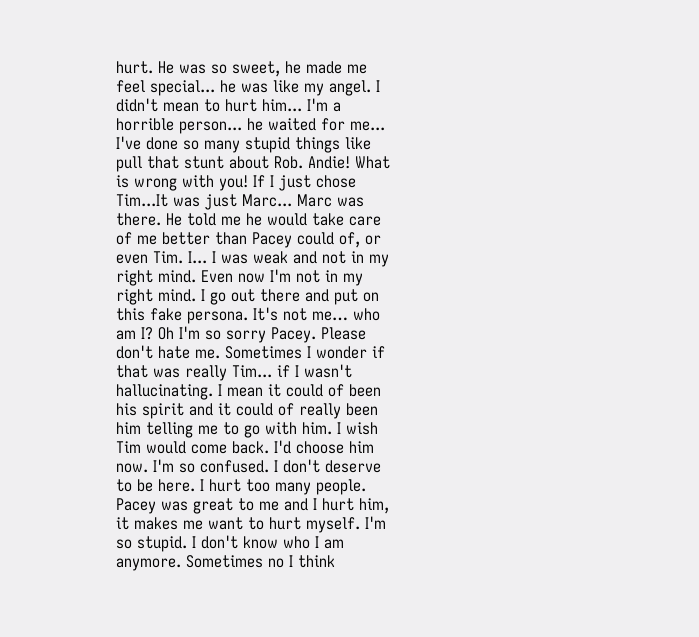hurt. He was so sweet, he made me feel special... he was like my angel. I didn't mean to hurt him... I'm a horrible person... he waited for me... I've done so many stupid things like pull that stunt about Rob. Andie! What is wrong with you! If I just chose Tim...It was just Marc... Marc was there. He told me he would take care of me better than Pacey could of, or even Tim. I... I was weak and not in my right mind. Even now I'm not in my right mind. I go out there and put on this fake persona. It's not me… who am I? Oh I'm so sorry Pacey. Please don't hate me. Sometimes I wonder if that was really Tim... if I wasn't hallucinating. I mean it could of been his spirit and it could of really been him telling me to go with him. I wish Tim would come back. I'd choose him now. I'm so confused. I don't deserve to be here. I hurt too many people. Pacey was great to me and I hurt him, it makes me want to hurt myself. I'm so stupid. I don't know who I am anymore. Sometimes no I think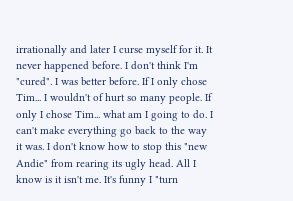irrationally and later I curse myself for it. It never happened before. I don't think I'm "cured". I was better before. If I only chose Tim... I wouldn't of hurt so many people. If only I chose Tim... what am I going to do. I can't make everything go back to the way it was. I don't know how to stop this "new Andie" from rearing its ugly head. All I know is it isn't me. It's funny I "turn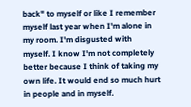back" to myself or like I remember myself last year when I'm alone in my room. I'm disgusted with myself. I know I'm not completely better because I think of taking my own life. It would end so much hurt in people and in myself.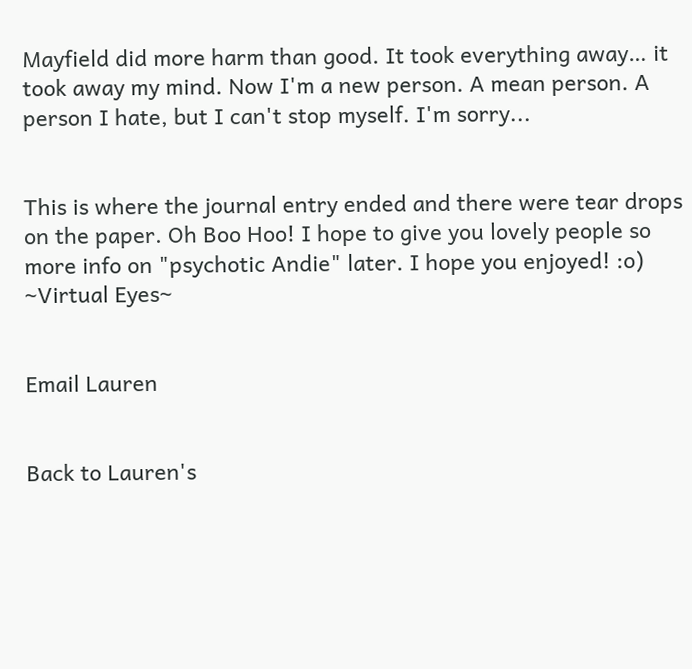Mayfield did more harm than good. It took everything away… it took away my mind. Now I'm a new person. A mean person. A person I hate, but I can't stop myself. I'm sorry...


This is where the journal entry ended and there were tear drops on the paper. Oh Boo Hoo! I hope to give you lovely people so more info on "psychotic Andie" later. I hope you enjoyed! :o)
~Virtual Eyes~


Email Lauren


Back to Lauren's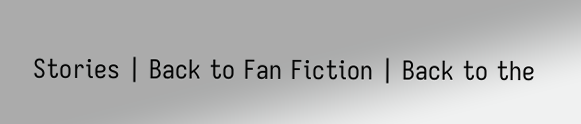Stories | Back to Fan Fiction | Back to the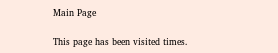Main Page

This page has been visited times.